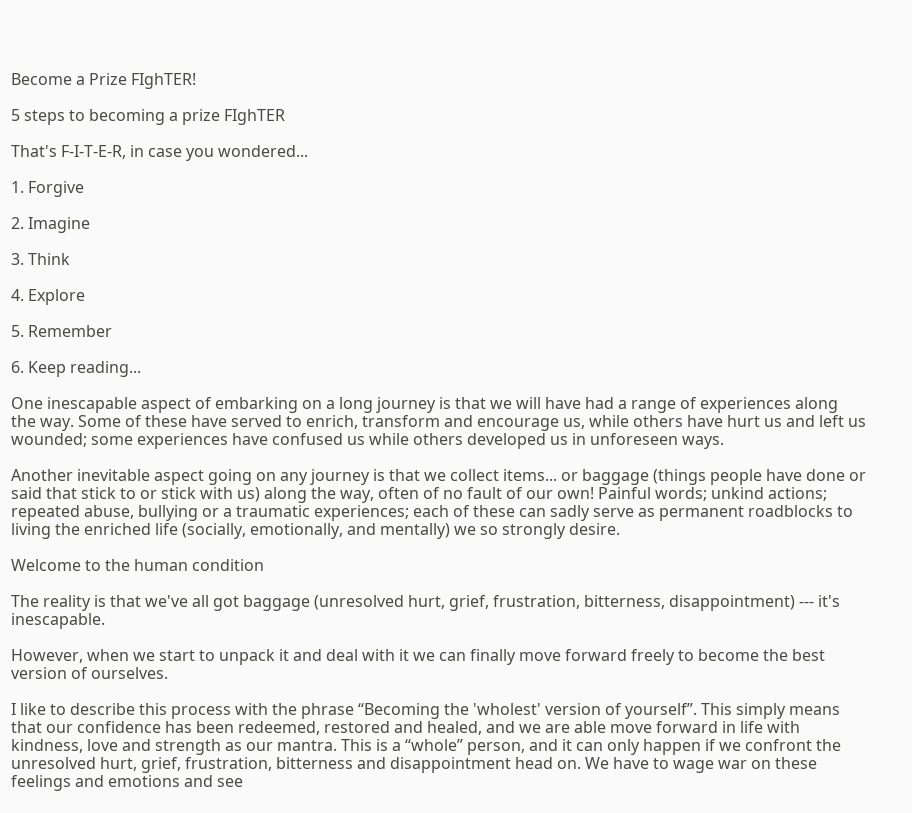Become a Prize FIghTER!

5 steps to becoming a prize FIghTER

That's F-I-T-E-R, in case you wondered...

1. Forgive

2. Imagine

3. Think

4. Explore

5. Remember

6. Keep reading...

One inescapable aspect of embarking on a long journey is that we will have had a range of experiences along the way. Some of these have served to enrich, transform and encourage us, while others have hurt us and left us wounded; some experiences have confused us while others developed us in unforeseen ways.

Another inevitable aspect going on any journey is that we collect items... or baggage (things people have done or said that stick to or stick with us) along the way, often of no fault of our own! Painful words; unkind actions; repeated abuse, bullying or a traumatic experiences; each of these can sadly serve as permanent roadblocks to living the enriched life (socially, emotionally, and mentally) we so strongly desire.

Welcome to the human condition

The reality is that we've all got baggage (unresolved hurt, grief, frustration, bitterness, disappointment) --- it's inescapable.

However, when we start to unpack it and deal with it we can finally move forward freely to become the best version of ourselves.

I like to describe this process with the phrase “Becoming the 'wholest' version of yourself”. This simply means that our confidence has been redeemed, restored and healed, and we are able move forward in life with kindness, love and strength as our mantra. This is a “whole” person, and it can only happen if we confront the unresolved hurt, grief, frustration, bitterness and disappointment head on. We have to wage war on these feelings and emotions and see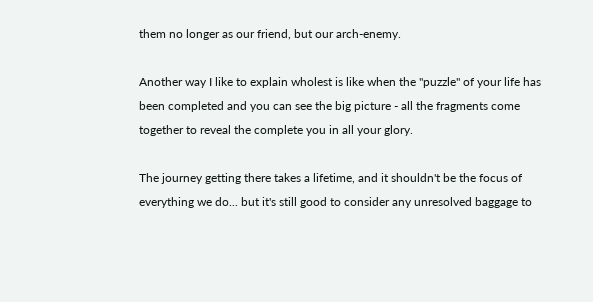them no longer as our friend, but our arch-enemy.

Another way I like to explain wholest is like when the "puzzle" of your life has been completed and you can see the big picture - all the fragments come together to reveal the complete you in all your glory.

The journey getting there takes a lifetime, and it shouldn't be the focus of everything we do... but it's still good to consider any unresolved baggage to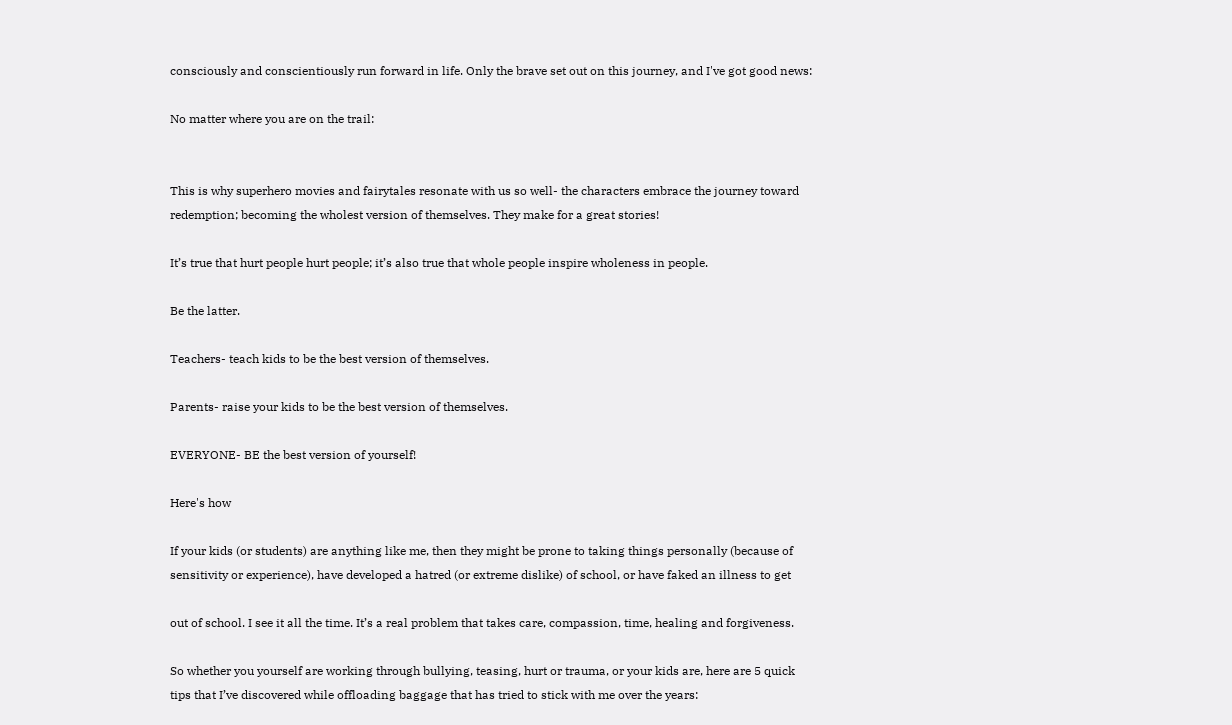consciously and conscientiously run forward in life. Only the brave set out on this journey, and I've got good news:

No matter where you are on the trail:


This is why superhero movies and fairytales resonate with us so well- the characters embrace the journey toward redemption; becoming the wholest version of themselves. They make for a great stories!

It’s true that hurt people hurt people; it’s also true that whole people inspire wholeness in people.

Be the latter.

Teachers- teach kids to be the best version of themselves.

Parents- raise your kids to be the best version of themselves.

EVERYONE- BE the best version of yourself!

Here's how

If your kids (or students) are anything like me, then they might be prone to taking things personally (because of sensitivity or experience), have developed a hatred (or extreme dislike) of school, or have faked an illness to get

out of school. I see it all the time. It’s a real problem that takes care, compassion, time, healing and forgiveness.

So whether you yourself are working through bullying, teasing, hurt or trauma, or your kids are, here are 5 quick tips that I’ve discovered while offloading baggage that has tried to stick with me over the years: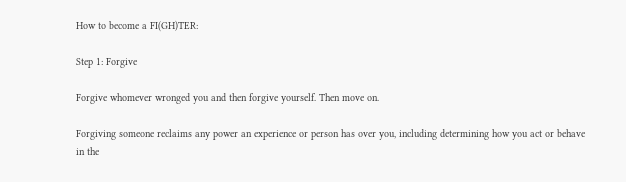How to become a FI(GH)TER:

Step 1: Forgive

Forgive whomever wronged you and then forgive yourself. Then move on.

Forgiving someone reclaims any power an experience or person has over you, including determining how you act or behave in the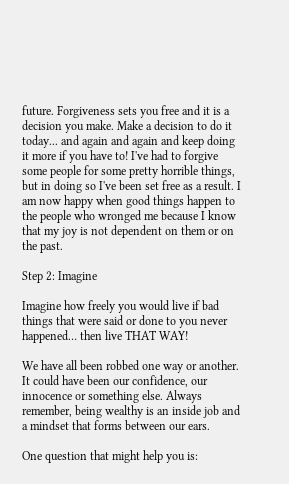future. Forgiveness sets you free and it is a decision you make. Make a decision to do it today... and again and again and keep doing it more if you have to! I've had to forgive some people for some pretty horrible things, but in doing so I've been set free as a result. I am now happy when good things happen to the people who wronged me because I know that my joy is not dependent on them or on the past.

Step 2: Imagine

Imagine how freely you would live if bad things that were said or done to you never happened… then live THAT WAY!

We have all been robbed one way or another. It could have been our confidence, our innocence or something else. Always remember, being wealthy is an inside job and a mindset that forms between our ears.

One question that might help you is: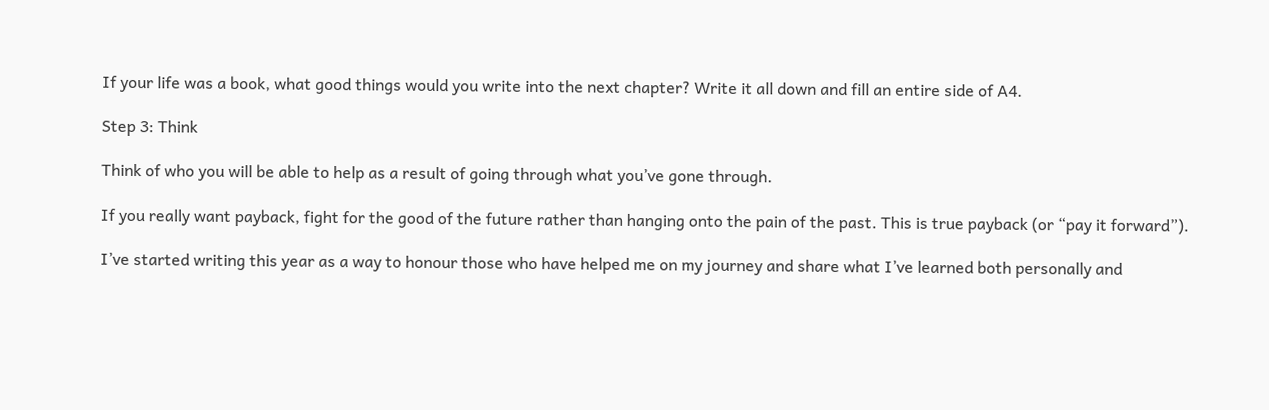If your life was a book, what good things would you write into the next chapter? Write it all down and fill an entire side of A4.

Step 3: Think

Think of who you will be able to help as a result of going through what you’ve gone through.

If you really want payback, fight for the good of the future rather than hanging onto the pain of the past. This is true payback (or “pay it forward”).

I’ve started writing this year as a way to honour those who have helped me on my journey and share what I’ve learned both personally and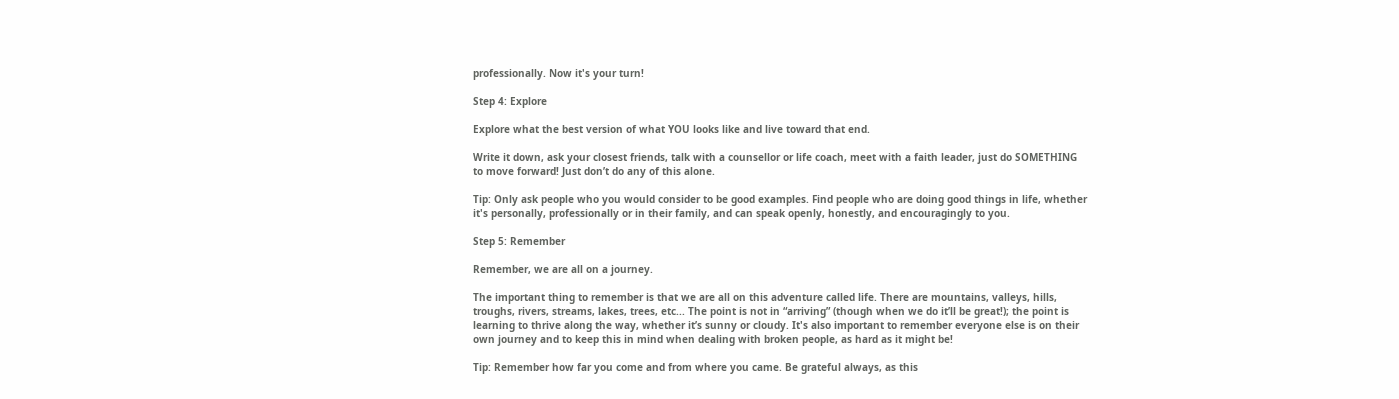professionally. Now it's your turn!

Step 4: Explore

Explore what the best version of what YOU looks like and live toward that end.

Write it down, ask your closest friends, talk with a counsellor or life coach, meet with a faith leader, just do SOMETHING to move forward! Just don’t do any of this alone.

Tip: Only ask people who you would consider to be good examples. Find people who are doing good things in life, whether it's personally, professionally or in their family, and can speak openly, honestly, and encouragingly to you.

Step 5: Remember

Remember, we are all on a journey.

The important thing to remember is that we are all on this adventure called life. There are mountains, valleys, hills, troughs, rivers, streams, lakes, trees, etc... The point is not in “arriving” (though when we do it’ll be great!); the point is learning to thrive along the way, whether it’s sunny or cloudy. It's also important to remember everyone else is on their own journey and to keep this in mind when dealing with broken people, as hard as it might be!

Tip: Remember how far you come and from where you came. Be grateful always, as this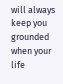will always keep you grounded when your life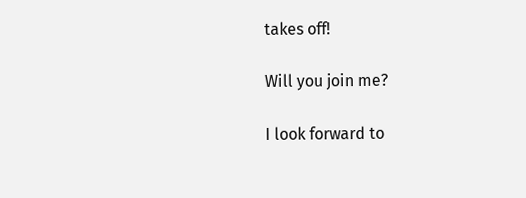takes off!

Will you join me?

I look forward to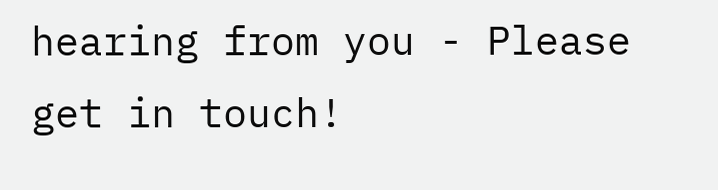hearing from you - Please get in touch!